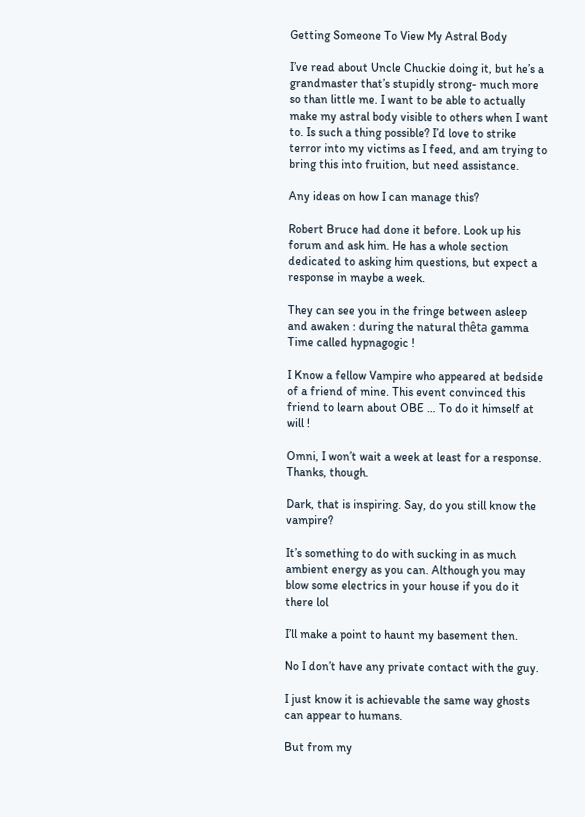Getting Someone To View My Astral Body

I’ve read about Uncle Chuckie doing it, but he’s a grandmaster that’s stupidly strong- much more so than little me. I want to be able to actually make my astral body visible to others when I want to. Is such a thing possible? I’d love to strike terror into my victims as I feed, and am trying to bring this into fruition, but need assistance.

Any ideas on how I can manage this?

Robert Bruce had done it before. Look up his forum and ask him. He has a whole section dedicated to asking him questions, but expect a response in maybe a week.

They can see you in the fringe between asleep and awaken : during the natural thêta gamma Time called hypnagogic !

I Know a fellow Vampire who appeared at bedside of a friend of mine. This event convinced this friend to learn about OBE … To do it himself at will !

Omni, I won’t wait a week at least for a response. Thanks, though.

Dark, that is inspiring. Say, do you still know the vampire?

It’s something to do with sucking in as much ambient energy as you can. Although you may blow some electrics in your house if you do it there lol

I’ll make a point to haunt my basement then.

No I don’t have any private contact with the guy.

I just know it is achievable the same way ghosts can appear to humans.

But from my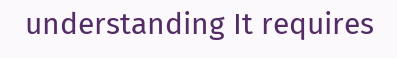understanding It requires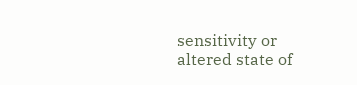sensitivity or altered state of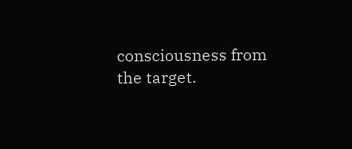consciousness from the target.